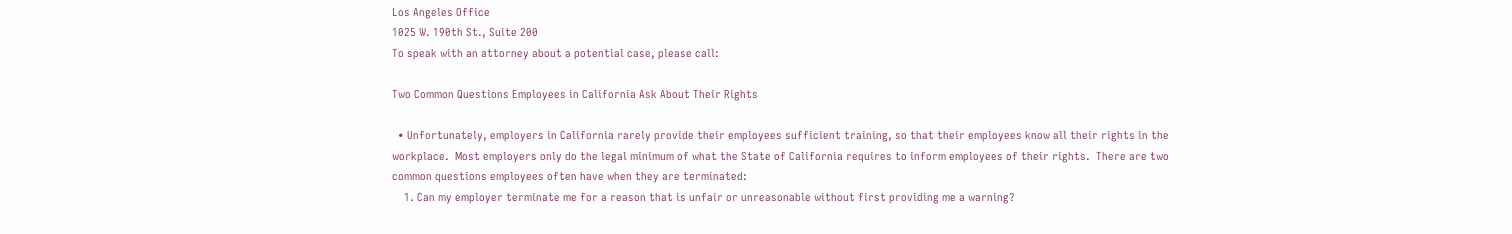Los Angeles Office
1025 W. 190th St., Suite 200
To speak with an attorney about a potential case, please call:

Two Common Questions Employees in California Ask About Their Rights

  • Unfortunately, employers in California rarely provide their employees sufficient training, so that their employees know all their rights in the workplace.  Most employers only do the legal minimum of what the State of California requires to inform employees of their rights.  There are two common questions employees often have when they are terminated:
    1. Can my employer terminate me for a reason that is unfair or unreasonable without first providing me a warning?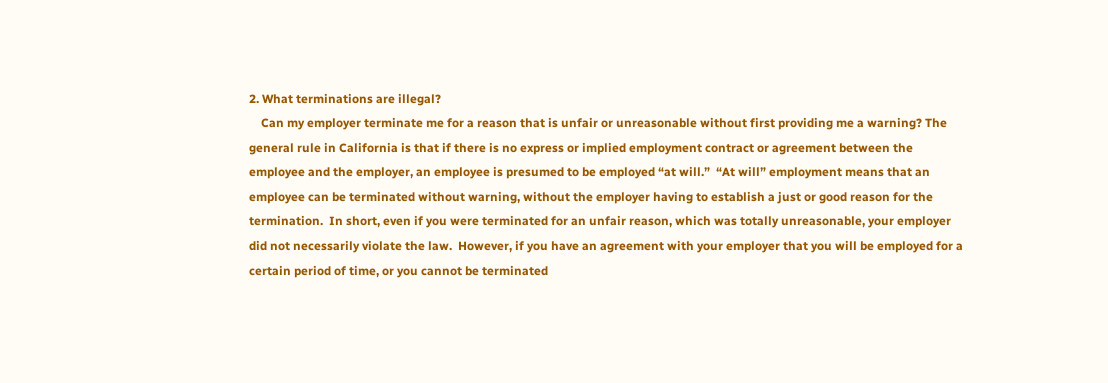2. What terminations are illegal?
    Can my employer terminate me for a reason that is unfair or unreasonable without first providing me a warning? The general rule in California is that if there is no express or implied employment contract or agreement between the employee and the employer, an employee is presumed to be employed “at will.”  “At will” employment means that an employee can be terminated without warning, without the employer having to establish a just or good reason for the termination.  In short, even if you were terminated for an unfair reason, which was totally unreasonable, your employer did not necessarily violate the law.  However, if you have an agreement with your employer that you will be employed for a certain period of time, or you cannot be terminated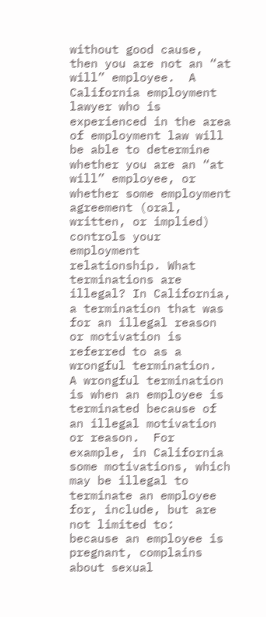without good cause, then you are not an “at will” employee.  A California employment lawyer who is experienced in the area of employment law will be able to determine whether you are an “at will” employee, or whether some employment agreement (oral, written, or implied) controls your employment relationship. What terminations are illegal? In California, a termination that was for an illegal reason or motivation is referred to as a wrongful termination.  A wrongful termination is when an employee is terminated because of an illegal motivation or reason.  For example, in California some motivations, which may be illegal to terminate an employee for, include, but are not limited to:  because an employee is pregnant, complains about sexual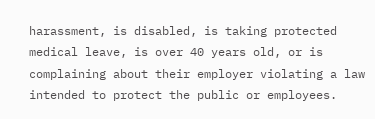harassment, is disabled, is taking protected medical leave, is over 40 years old, or is complaining about their employer violating a law intended to protect the public or employees.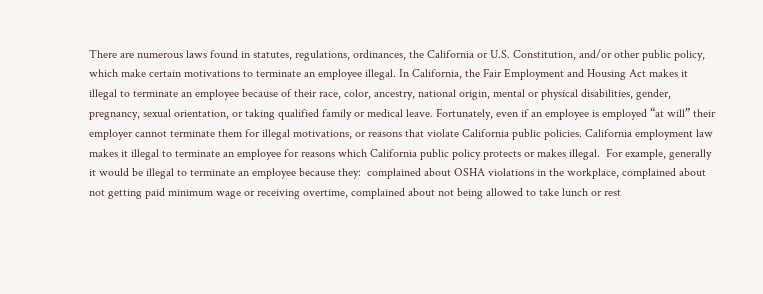There are numerous laws found in statutes, regulations, ordinances, the California or U.S. Constitution, and/or other public policy, which make certain motivations to terminate an employee illegal. In California, the Fair Employment and Housing Act makes it illegal to terminate an employee because of their race, color, ancestry, national origin, mental or physical disabilities, gender, pregnancy, sexual orientation, or taking qualified family or medical leave. Fortunately, even if an employee is employed “at will” their employer cannot terminate them for illegal motivations, or reasons that violate California public policies. California employment law makes it illegal to terminate an employee for reasons which California public policy protects or makes illegal.  For example, generally it would be illegal to terminate an employee because they:  complained about OSHA violations in the workplace, complained about not getting paid minimum wage or receiving overtime, complained about not being allowed to take lunch or rest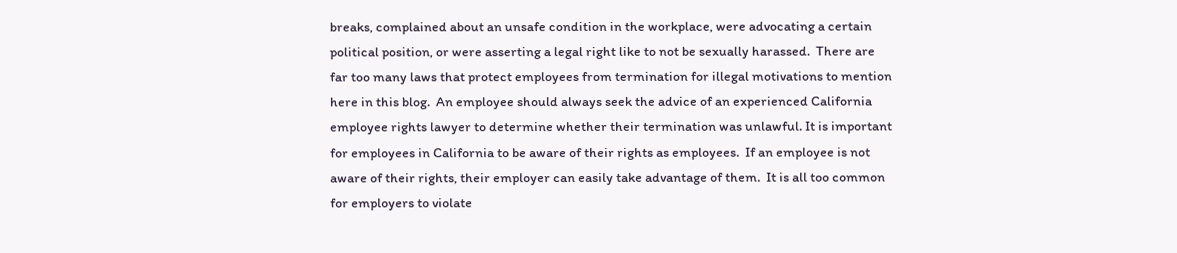breaks, complained about an unsafe condition in the workplace, were advocating a certain political position, or were asserting a legal right like to not be sexually harassed.  There are far too many laws that protect employees from termination for illegal motivations to mention here in this blog.  An employee should always seek the advice of an experienced California employee rights lawyer to determine whether their termination was unlawful. It is important for employees in California to be aware of their rights as employees.  If an employee is not aware of their rights, their employer can easily take advantage of them.  It is all too common for employers to violate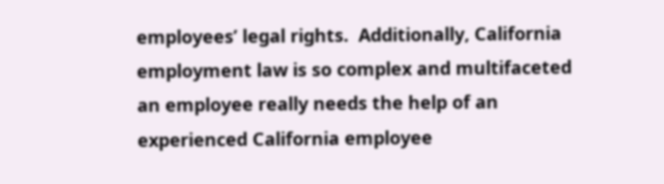employees’ legal rights.  Additionally, California employment law is so complex and multifaceted an employee really needs the help of an experienced California employee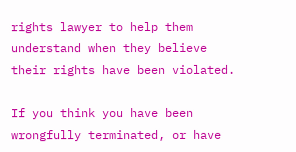rights lawyer to help them understand when they believe their rights have been violated.

If you think you have been wrongfully terminated, or have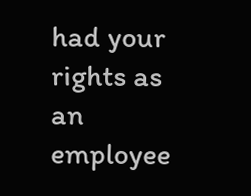had your rights as an employee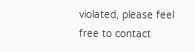violated, please feel free to contact